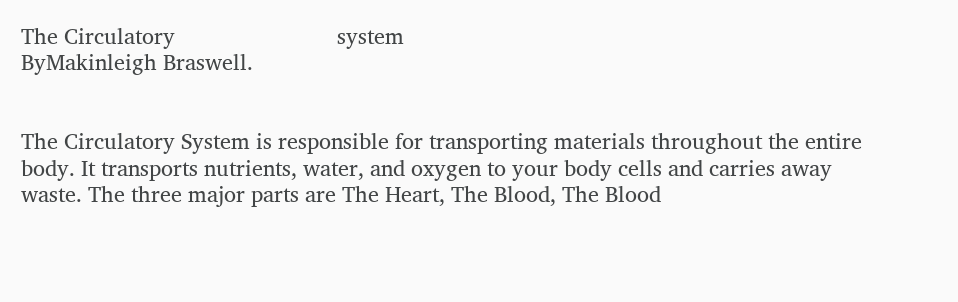The Circulatory                           system
ByMakinleigh Braswell.


The Circulatory System is responsible for transporting materials throughout the entire body. It transports nutrients, water, and oxygen to your body cells and carries away waste. The three major parts are The Heart, The Blood, The Blood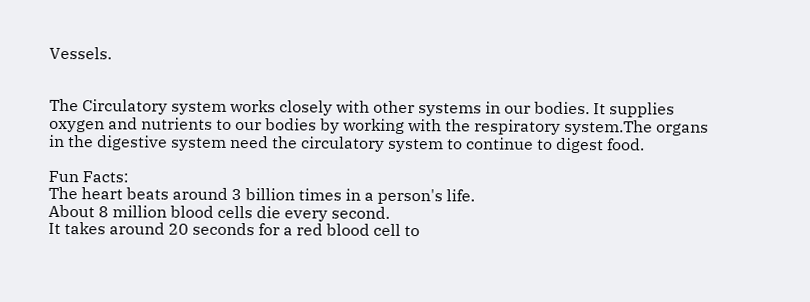Vessels.


The Circulatory system works closely with other systems in our bodies. It supplies oxygen and nutrients to our bodies by working with the respiratory system.The organs in the digestive system need the circulatory system to continue to digest food.

Fun Facts:
The heart beats around 3 billion times in a person's life.
About 8 million blood cells die every second.
It takes around 20 seconds for a red blood cell to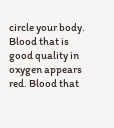circle your body.
Blood that is good quality in oxygen appears red. Blood that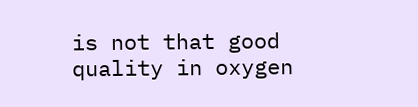is not that good quality in oxygen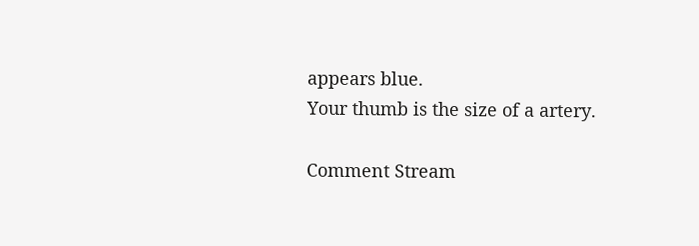appears blue.
Your thumb is the size of a artery.

Comment Stream